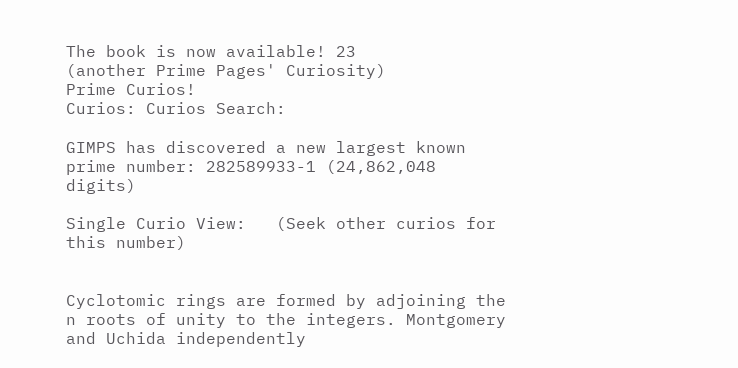The book is now available! 23
(another Prime Pages' Curiosity)
Prime Curios!
Curios: Curios Search:

GIMPS has discovered a new largest known prime number: 282589933-1 (24,862,048 digits)

Single Curio View:   (Seek other curios for this number)


Cyclotomic rings are formed by adjoining the n roots of unity to the integers. Montgomery and Uchida independently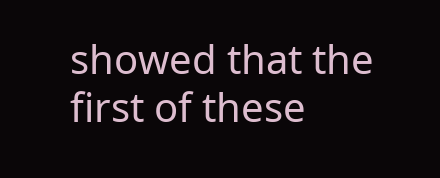showed that the first of these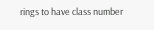rings to have class number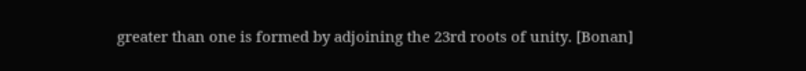greater than one is formed by adjoining the 23rd roots of unity. [Bonan]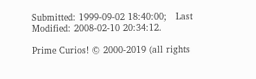Submitted: 1999-09-02 18:40:00;   Last Modified: 2008-02-10 20:34:12.

Prime Curios! © 2000-2019 (all rights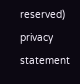reserved)  privacy statement